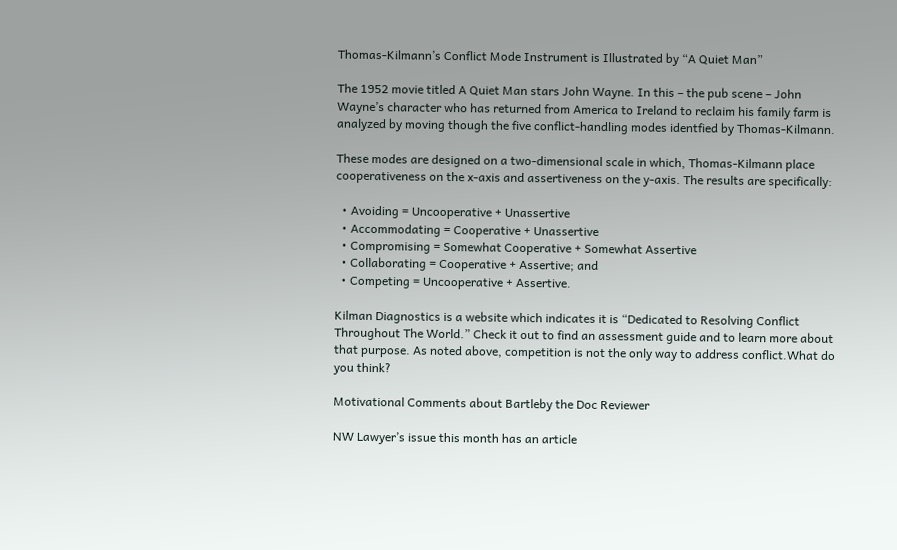Thomas-Kilmann’s Conflict Mode Instrument is Illustrated by “A Quiet Man”

The 1952 movie titled A Quiet Man stars John Wayne. In this – the pub scene – John Wayne’s character who has returned from America to Ireland to reclaim his family farm is analyzed by moving though the five conflict-handling modes identfied by Thomas-Kilmann.

These modes are designed on a two-dimensional scale in which, Thomas-Kilmann place cooperativeness on the x-axis and assertiveness on the y-axis. The results are specifically:

  • Avoiding = Uncooperative + Unassertive
  • Accommodating = Cooperative + Unassertive
  • Compromising = Somewhat Cooperative + Somewhat Assertive
  • Collaborating = Cooperative + Assertive; and
  • Competing = Uncooperative + Assertive.

Kilman Diagnostics is a website which indicates it is “Dedicated to Resolving Conflict
Throughout The World.” Check it out to find an assessment guide and to learn more about that purpose. As noted above, competition is not the only way to address conflict.What do you think?

Motivational Comments about Bartleby the Doc Reviewer

NW Lawyer’s issue this month has an article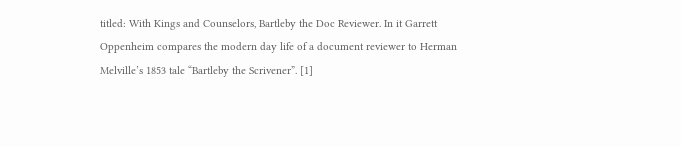titled: With Kings and Counselors, Bartleby the Doc Reviewer. In it Garrett Oppenheim compares the modern day life of a document reviewer to Herman Melville’s 1853 tale “Bartleby the Scrivener”. [1]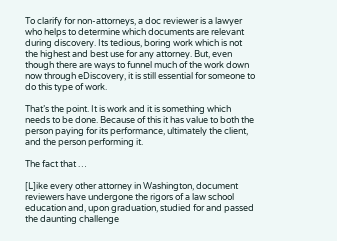To clarify for non-attorneys, a doc reviewer is a lawyer who helps to determine which documents are relevant during discovery. Its tedious, boring work which is not the highest and best use for any attorney. But, even though there are ways to funnel much of the work down now through eDiscovery, it is still essential for someone to do this type of work.

That’s the point. It is work and it is something which needs to be done. Because of this it has value to both the person paying for its performance, ultimately the client, and the person performing it.

The fact that …

[L]ike every other attorney in Washington, document reviewers have undergone the rigors of a law school education and, upon graduation, studied for and passed the daunting challenge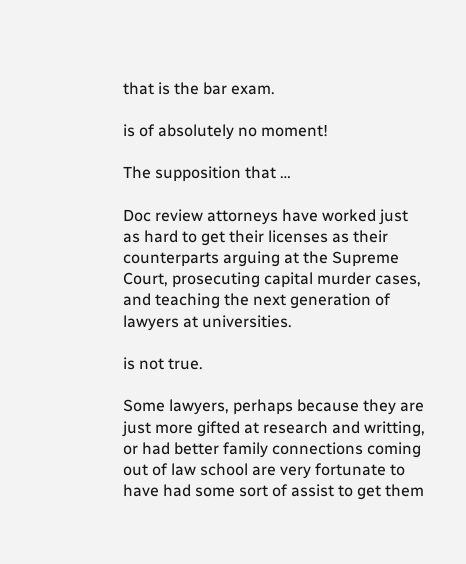that is the bar exam.

is of absolutely no moment!

The supposition that …

Doc review attorneys have worked just as hard to get their licenses as their counterparts arguing at the Supreme Court, prosecuting capital murder cases, and teaching the next generation of lawyers at universities.

is not true.

Some lawyers, perhaps because they are just more gifted at research and writting, or had better family connections coming out of law school are very fortunate to have had some sort of assist to get them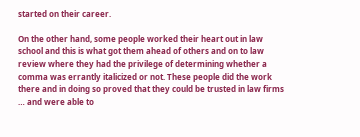started on their career.

On the other hand, some people worked their heart out in law school and this is what got them ahead of others and on to law review where they had the privilege of determining whether a comma was errantly italicized or not. These people did the work there and in doing so proved that they could be trusted in law firms … and were able to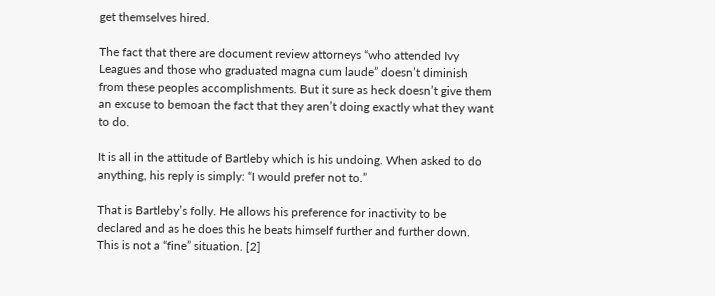get themselves hired.

The fact that there are document review attorneys “who attended Ivy Leagues and those who graduated magna cum laude” doesn’t diminish from these peoples accomplishments. But it sure as heck doesn’t give them an excuse to bemoan the fact that they aren’t doing exactly what they want to do.

It is all in the attitude of Bartleby which is his undoing. When asked to do anything, his reply is simply: “I would prefer not to.”

That is Bartleby’s folly. He allows his preference for inactivity to be declared and as he does this he beats himself further and further down. This is not a “fine” situation. [2]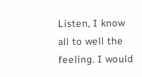Listen, I know all to well the feeling. I would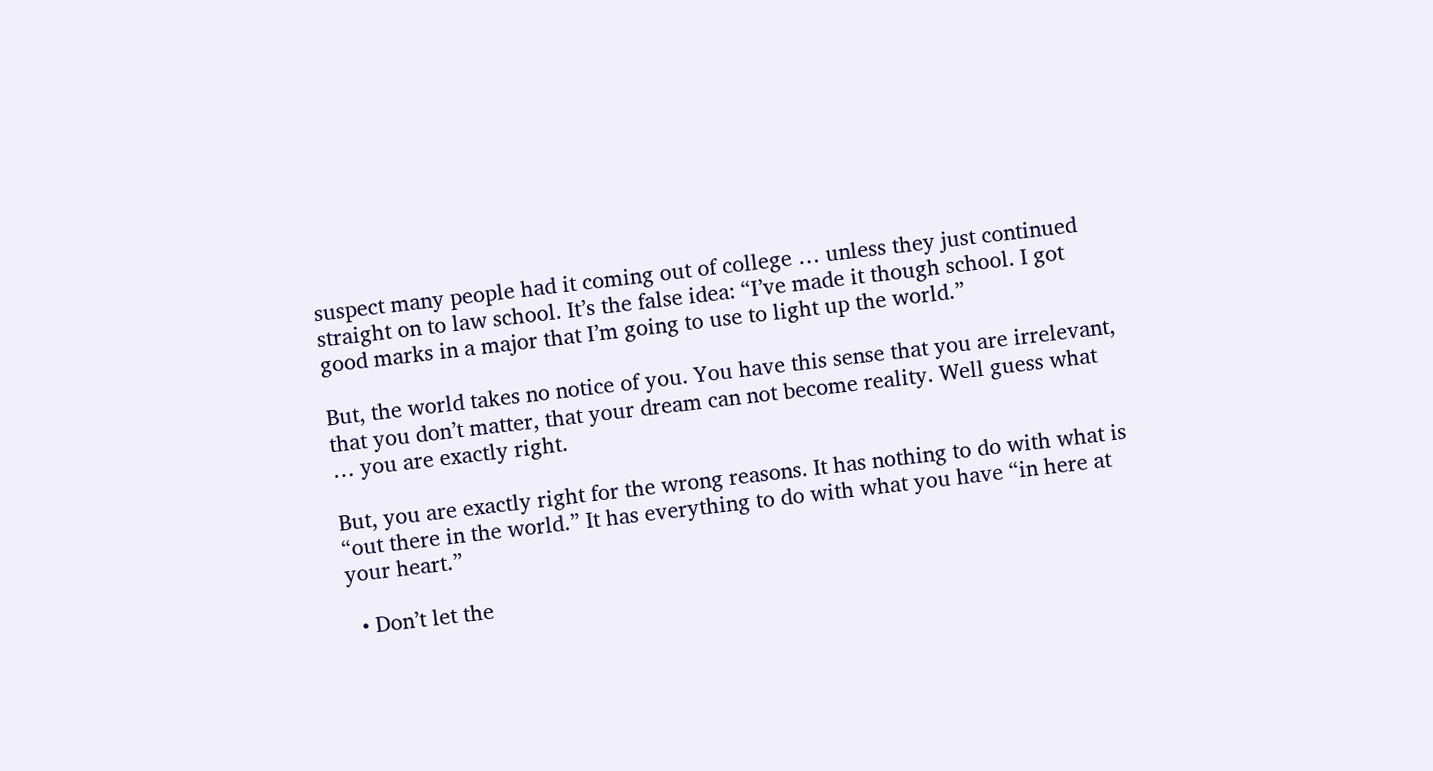suspect many people had it coming out of college … unless they just continued straight on to law school. It’s the false idea: “I’ve made it though school. I got good marks in a major that I’m going to use to light up the world.”

But, the world takes no notice of you. You have this sense that you are irrelevant, that you don’t matter, that your dream can not become reality. Well guess what … you are exactly right.

But, you are exactly right for the wrong reasons. It has nothing to do with what is “out there in the world.” It has everything to do with what you have “in here at your heart.”

  • Don’t let the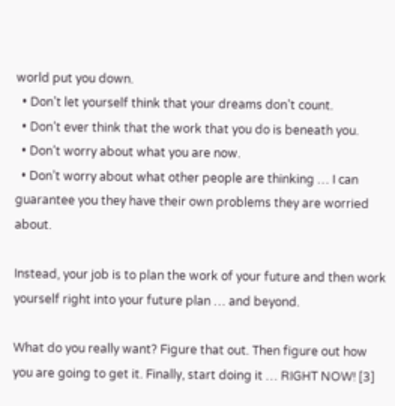world put you down.
  • Don’t let yourself think that your dreams don’t count.
  • Don’t ever think that the work that you do is beneath you.
  • Don’t worry about what you are now.
  • Don’t worry about what other people are thinking … I can guarantee you they have their own problems they are worried about.

Instead, your job is to plan the work of your future and then work yourself right into your future plan … and beyond.

What do you really want? Figure that out. Then figure out how you are going to get it. Finally, start doing it … RIGHT NOW! [3]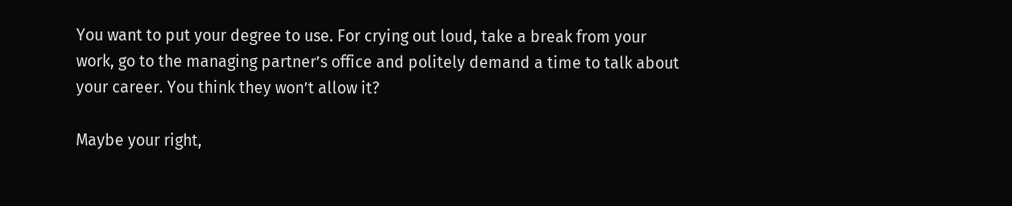You want to put your degree to use. For crying out loud, take a break from your work, go to the managing partner’s office and politely demand a time to talk about your career. You think they won’t allow it?

Maybe your right,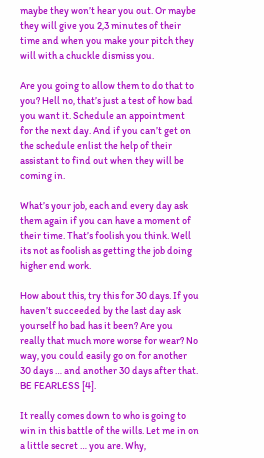maybe they won’t hear you out. Or maybe they will give you 2,3 minutes of their time and when you make your pitch they will with a chuckle dismiss you.

Are you going to allow them to do that to you? Hell no, that’s just a test of how bad you want it. Schedule an appointment for the next day. And if you can’t get on the schedule enlist the help of their assistant to find out when they will be coming in.

What’s your job, each and every day ask them again if you can have a moment of their time. That’s foolish you think. Well its not as foolish as getting the job doing higher end work.

How about this, try this for 30 days. If you haven’t succeeded by the last day ask yourself ho bad has it been? Are you really that much more worse for wear? No way, you could easily go on for another 30 days … and another 30 days after that. BE FEARLESS [4].

It really comes down to who is going to win in this battle of the wills. Let me in on a little secret … you are. Why,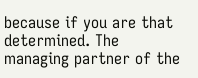because if you are that determined. The managing partner of the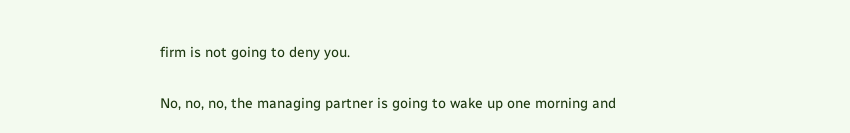firm is not going to deny you.

No, no, no, the managing partner is going to wake up one morning and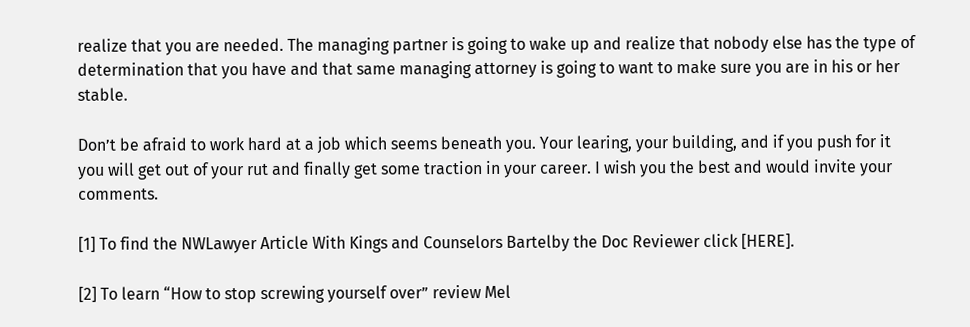realize that you are needed. The managing partner is going to wake up and realize that nobody else has the type of determination that you have and that same managing attorney is going to want to make sure you are in his or her stable.

Don’t be afraid to work hard at a job which seems beneath you. Your learing, your building, and if you push for it you will get out of your rut and finally get some traction in your career. I wish you the best and would invite your comments.

[1] To find the NWLawyer Article With Kings and Counselors Bartelby the Doc Reviewer click [HERE].

[2] To learn “How to stop screwing yourself over” review Mel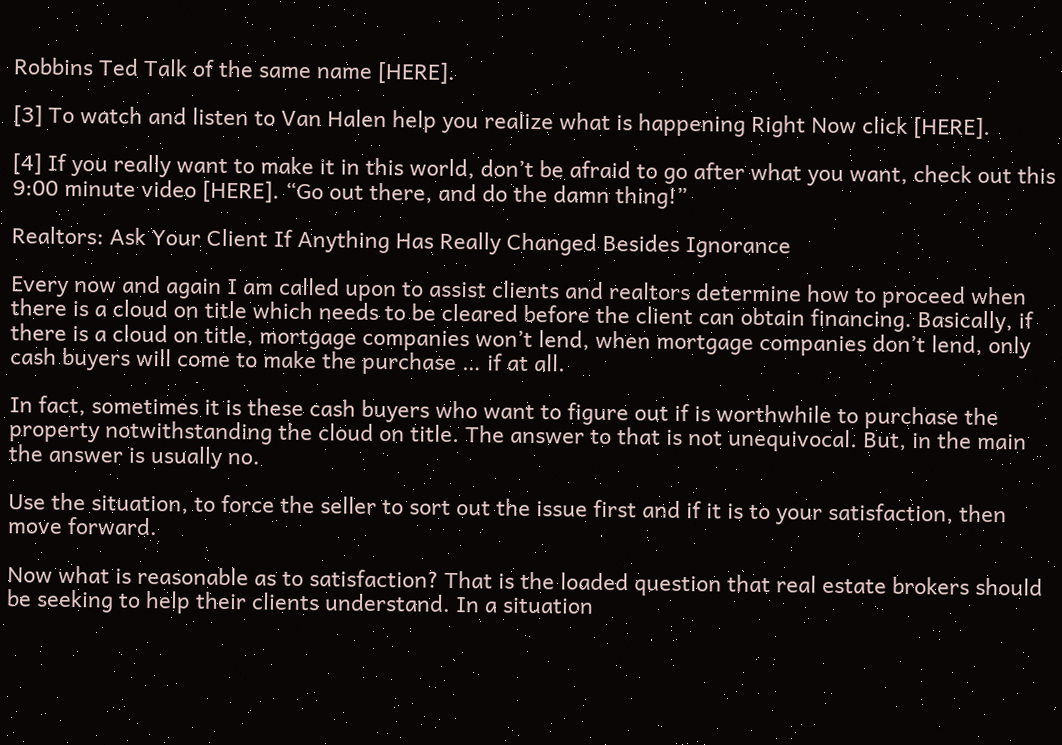Robbins Ted Talk of the same name [HERE].

[3] To watch and listen to Van Halen help you realize what is happening Right Now click [HERE].

[4] If you really want to make it in this world, don’t be afraid to go after what you want, check out this 9:00 minute video [HERE]. “Go out there, and do the damn thing!”

Realtors: Ask Your Client If Anything Has Really Changed Besides Ignorance

Every now and again I am called upon to assist clients and realtors determine how to proceed when there is a cloud on title which needs to be cleared before the client can obtain financing. Basically, if there is a cloud on title, mortgage companies won’t lend, when mortgage companies don’t lend, only cash buyers will come to make the purchase … if at all.

In fact, sometimes it is these cash buyers who want to figure out if is worthwhile to purchase the property notwithstanding the cloud on title. The answer to that is not unequivocal. But, in the main the answer is usually no.

Use the situation, to force the seller to sort out the issue first and if it is to your satisfaction, then move forward.

Now what is reasonable as to satisfaction? That is the loaded question that real estate brokers should be seeking to help their clients understand. In a situation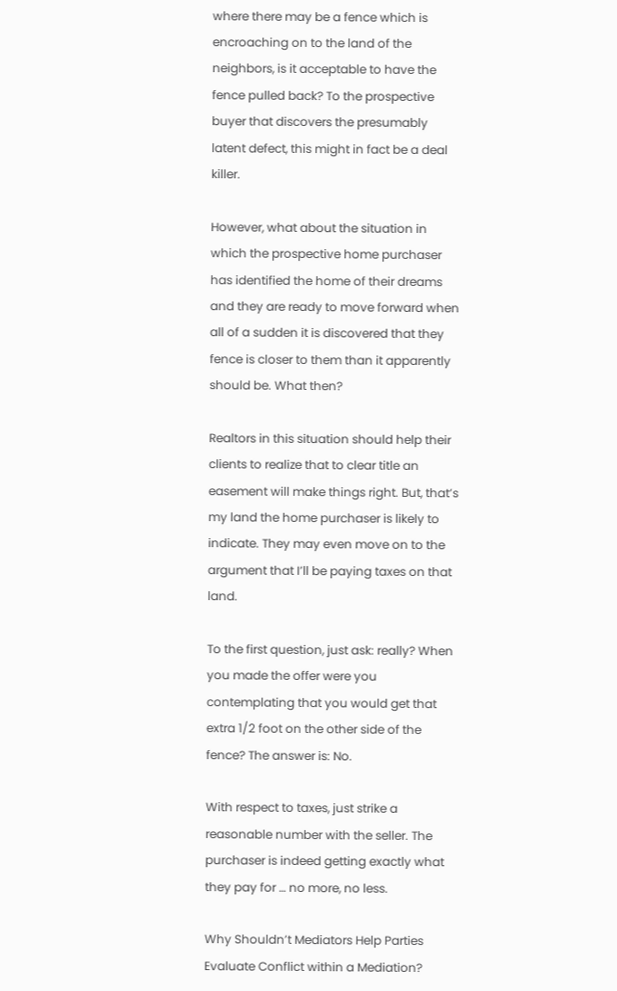where there may be a fence which is encroaching on to the land of the neighbors, is it acceptable to have the fence pulled back? To the prospective buyer that discovers the presumably latent defect, this might in fact be a deal killer.

However, what about the situation in which the prospective home purchaser has identified the home of their dreams and they are ready to move forward when all of a sudden it is discovered that they fence is closer to them than it apparently should be. What then?

Realtors in this situation should help their clients to realize that to clear title an easement will make things right. But, that’s my land the home purchaser is likely to indicate. They may even move on to the argument that I’ll be paying taxes on that land.

To the first question, just ask: really? When you made the offer were you contemplating that you would get that extra 1/2 foot on the other side of the fence? The answer is: No.

With respect to taxes, just strike a reasonable number with the seller. The purchaser is indeed getting exactly what they pay for … no more, no less.

Why Shouldn’t Mediators Help Parties Evaluate Conflict within a Mediation?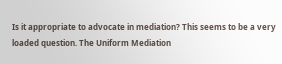Is it appropriate to advocate in mediation? This seems to be a very loaded question. The Uniform Mediation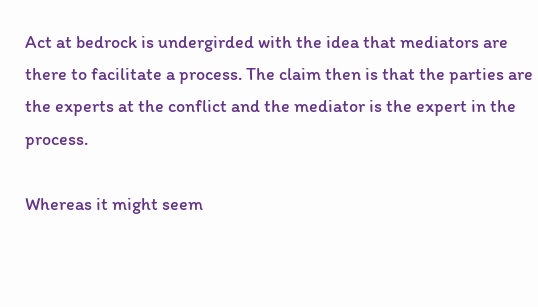Act at bedrock is undergirded with the idea that mediators are there to facilitate a process. The claim then is that the parties are the experts at the conflict and the mediator is the expert in the process.

Whereas it might seem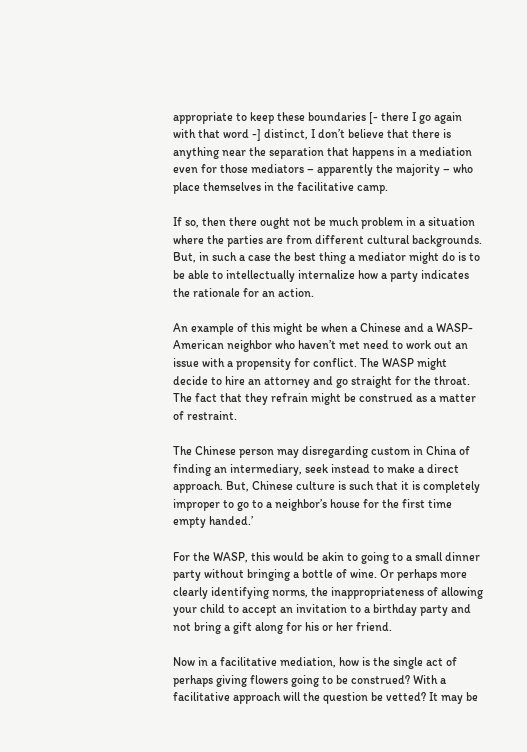appropriate to keep these boundaries [- there I go again with that word -] distinct, I don’t believe that there is anything near the separation that happens in a mediation even for those mediators – apparently the majority – who place themselves in the facilitative camp.

If so, then there ought not be much problem in a situation where the parties are from different cultural backgrounds. But, in such a case the best thing a mediator might do is to be able to intellectually internalize how a party indicates the rationale for an action.

An example of this might be when a Chinese and a WASP-American neighbor who haven’t met need to work out an issue with a propensity for conflict. The WASP might decide to hire an attorney and go straight for the throat. The fact that they refrain might be construed as a matter of restraint.

The Chinese person may disregarding custom in China of finding an intermediary, seek instead to make a direct approach. But, Chinese culture is such that it is completely improper to go to a neighbor’s house for the first time empty handed.’

For the WASP, this would be akin to going to a small dinner party without bringing a bottle of wine. Or perhaps more clearly identifying norms, the inappropriateness of allowing your child to accept an invitation to a birthday party and not bring a gift along for his or her friend.

Now in a facilitative mediation, how is the single act of perhaps giving flowers going to be construed? With a facilitative approach will the question be vetted? It may be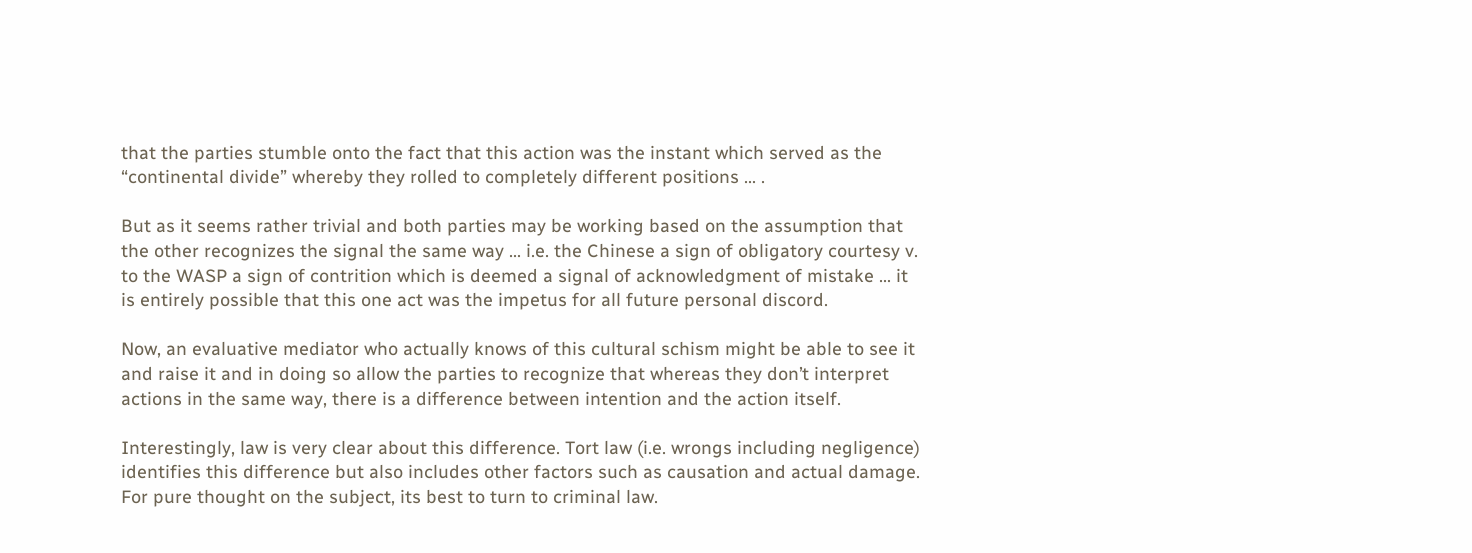that the parties stumble onto the fact that this action was the instant which served as the “continental divide” whereby they rolled to completely different positions … .

But as it seems rather trivial and both parties may be working based on the assumption that the other recognizes the signal the same way … i.e. the Chinese a sign of obligatory courtesy v. to the WASP a sign of contrition which is deemed a signal of acknowledgment of mistake … it is entirely possible that this one act was the impetus for all future personal discord.

Now, an evaluative mediator who actually knows of this cultural schism might be able to see it and raise it and in doing so allow the parties to recognize that whereas they don’t interpret actions in the same way, there is a difference between intention and the action itself.

Interestingly, law is very clear about this difference. Tort law (i.e. wrongs including negligence) identifies this difference but also includes other factors such as causation and actual damage. For pure thought on the subject, its best to turn to criminal law.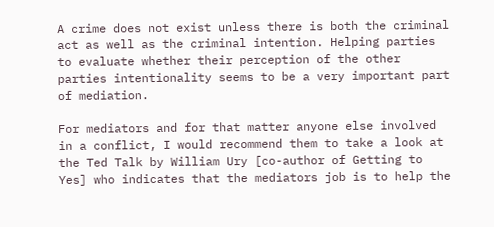A crime does not exist unless there is both the criminal act as well as the criminal intention. Helping parties to evaluate whether their perception of the other parties intentionality seems to be a very important part of mediation.

For mediators and for that matter anyone else involved in a conflict, I would recommend them to take a look at the Ted Talk by William Ury [co-author of Getting to Yes] who indicates that the mediators job is to help the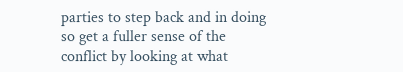parties to step back and in doing so get a fuller sense of the conflict by looking at what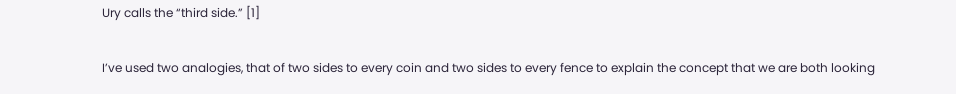Ury calls the “third side.” [1]

I’ve used two analogies, that of two sides to every coin and two sides to every fence to explain the concept that we are both looking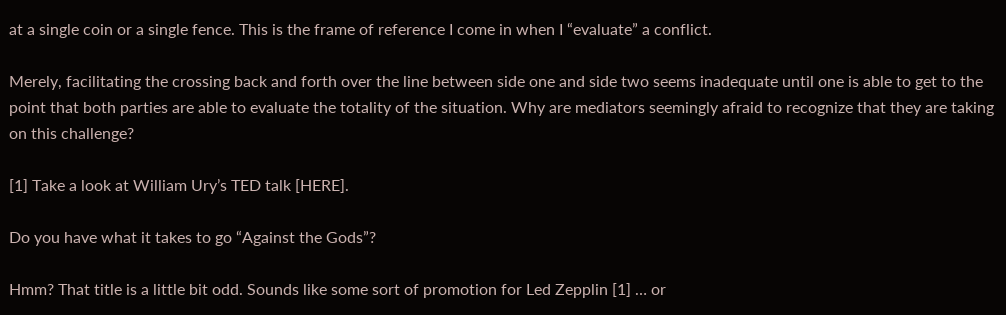at a single coin or a single fence. This is the frame of reference I come in when I “evaluate” a conflict.

Merely, facilitating the crossing back and forth over the line between side one and side two seems inadequate until one is able to get to the point that both parties are able to evaluate the totality of the situation. Why are mediators seemingly afraid to recognize that they are taking on this challenge?

[1] Take a look at William Ury’s TED talk [HERE].

Do you have what it takes to go “Against the Gods”?

Hmm? That title is a little bit odd. Sounds like some sort of promotion for Led Zepplin [1] … or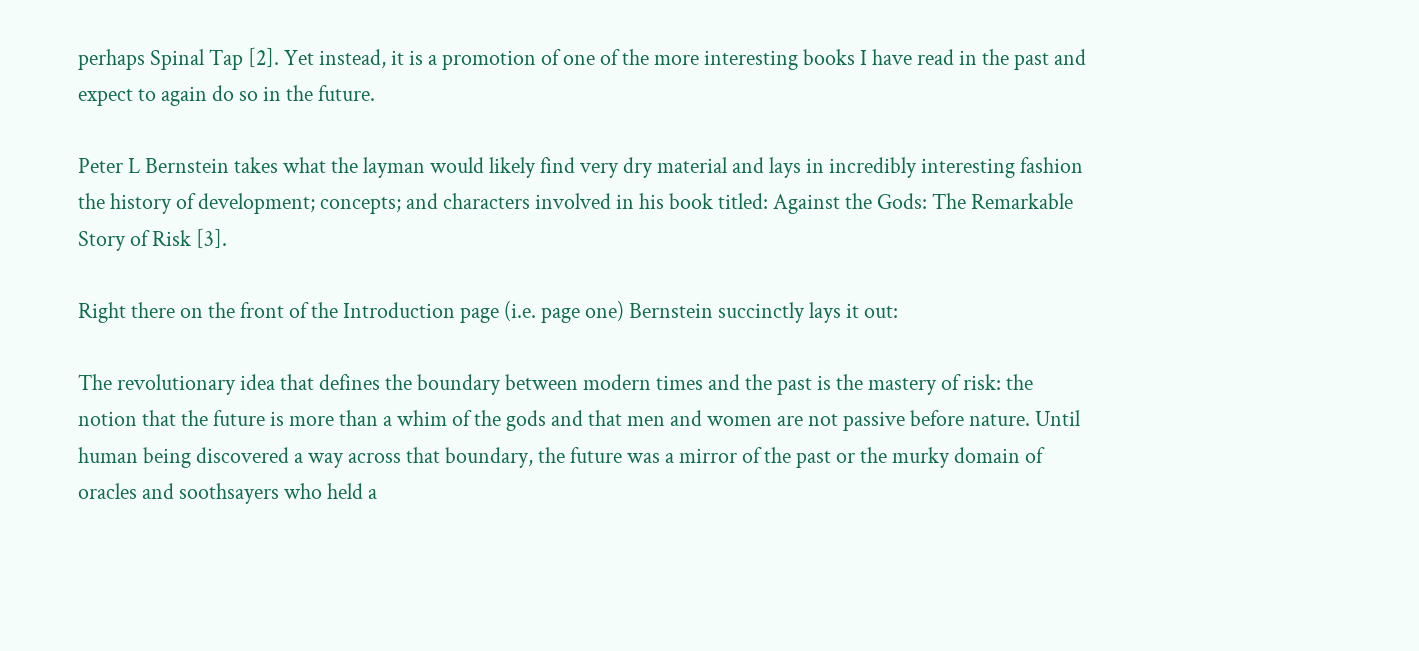perhaps Spinal Tap [2]. Yet instead, it is a promotion of one of the more interesting books I have read in the past and expect to again do so in the future.

Peter L Bernstein takes what the layman would likely find very dry material and lays in incredibly interesting fashion the history of development; concepts; and characters involved in his book titled: Against the Gods: The Remarkable Story of Risk [3].

Right there on the front of the Introduction page (i.e. page one) Bernstein succinctly lays it out:

The revolutionary idea that defines the boundary between modern times and the past is the mastery of risk: the notion that the future is more than a whim of the gods and that men and women are not passive before nature. Until human being discovered a way across that boundary, the future was a mirror of the past or the murky domain of oracles and soothsayers who held a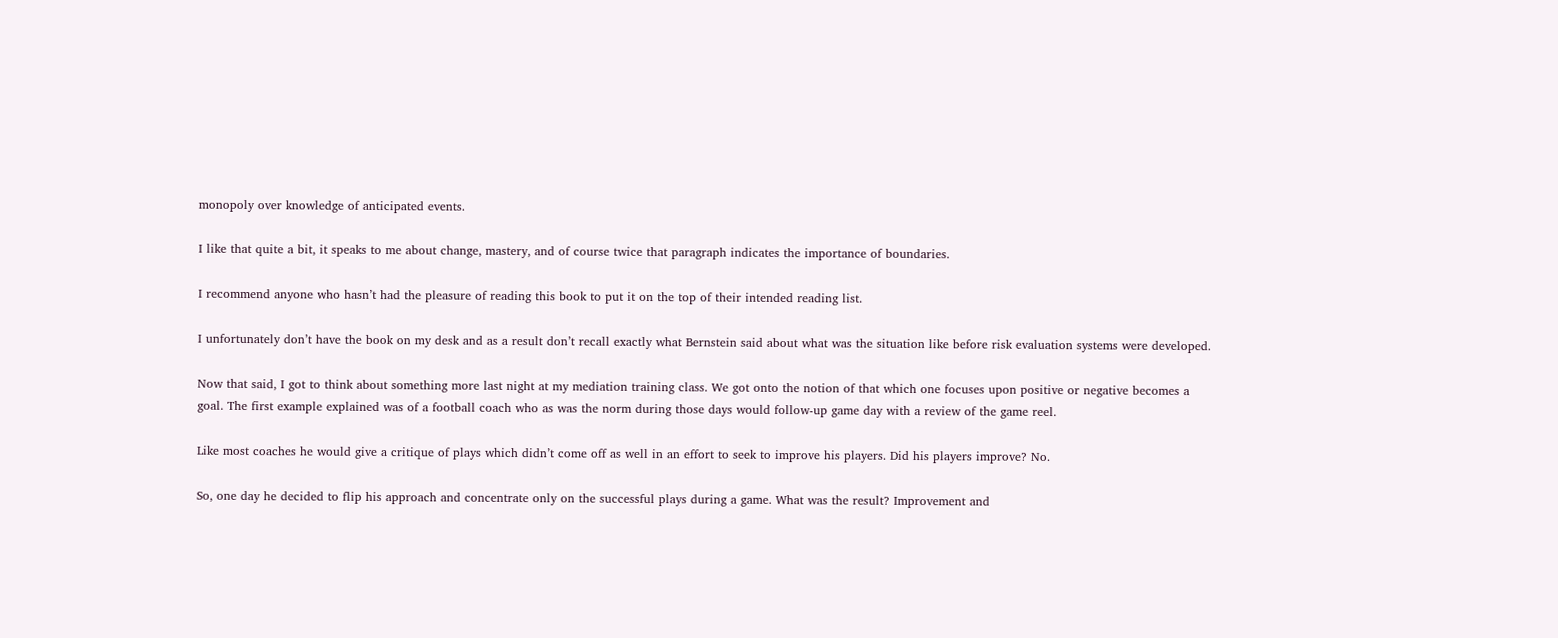monopoly over knowledge of anticipated events.

I like that quite a bit, it speaks to me about change, mastery, and of course twice that paragraph indicates the importance of boundaries.

I recommend anyone who hasn’t had the pleasure of reading this book to put it on the top of their intended reading list.

I unfortunately don’t have the book on my desk and as a result don’t recall exactly what Bernstein said about what was the situation like before risk evaluation systems were developed.

Now that said, I got to think about something more last night at my mediation training class. We got onto the notion of that which one focuses upon positive or negative becomes a goal. The first example explained was of a football coach who as was the norm during those days would follow-up game day with a review of the game reel.

Like most coaches he would give a critique of plays which didn’t come off as well in an effort to seek to improve his players. Did his players improve? No.

So, one day he decided to flip his approach and concentrate only on the successful plays during a game. What was the result? Improvement and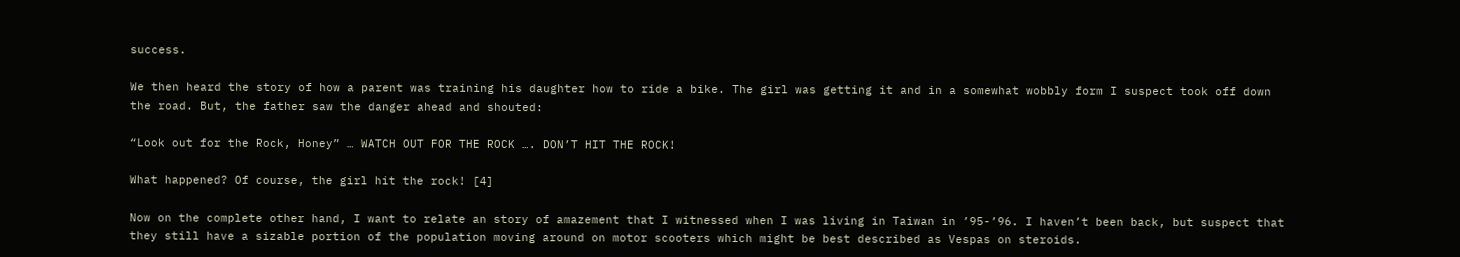success.

We then heard the story of how a parent was training his daughter how to ride a bike. The girl was getting it and in a somewhat wobbly form I suspect took off down the road. But, the father saw the danger ahead and shouted:

“Look out for the Rock, Honey” … WATCH OUT FOR THE ROCK …. DON’T HIT THE ROCK!

What happened? Of course, the girl hit the rock! [4]

Now on the complete other hand, I want to relate an story of amazement that I witnessed when I was living in Taiwan in ’95-’96. I haven’t been back, but suspect that they still have a sizable portion of the population moving around on motor scooters which might be best described as Vespas on steroids.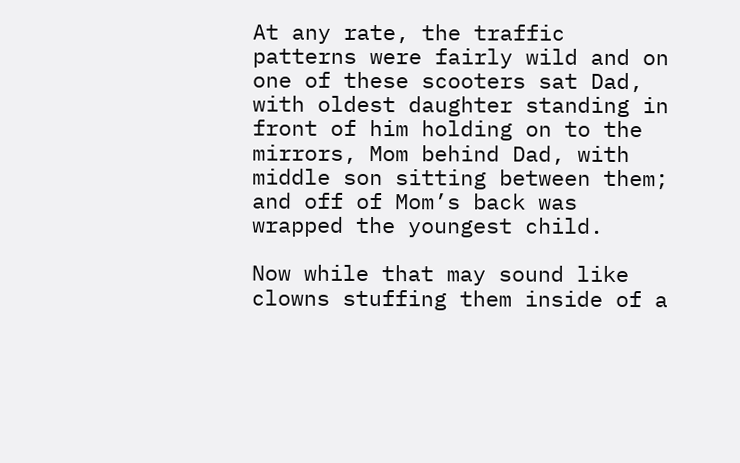At any rate, the traffic patterns were fairly wild and on one of these scooters sat Dad, with oldest daughter standing in front of him holding on to the mirrors, Mom behind Dad, with middle son sitting between them; and off of Mom’s back was wrapped the youngest child.

Now while that may sound like clowns stuffing them inside of a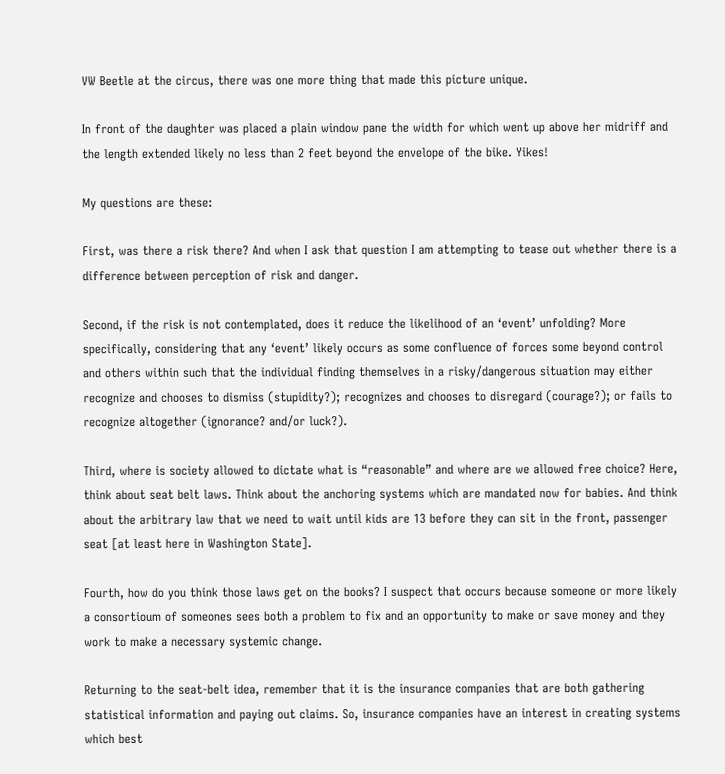VW Beetle at the circus, there was one more thing that made this picture unique.

In front of the daughter was placed a plain window pane the width for which went up above her midriff and the length extended likely no less than 2 feet beyond the envelope of the bike. Yikes!

My questions are these:

First, was there a risk there? And when I ask that question I am attempting to tease out whether there is a difference between perception of risk and danger.

Second, if the risk is not contemplated, does it reduce the likelihood of an ‘event’ unfolding? More specifically, considering that any ‘event’ likely occurs as some confluence of forces some beyond control and others within such that the individual finding themselves in a risky/dangerous situation may either recognize and chooses to dismiss (stupidity?); recognizes and chooses to disregard (courage?); or fails to recognize altogether (ignorance? and/or luck?).

Third, where is society allowed to dictate what is “reasonable” and where are we allowed free choice? Here, think about seat belt laws. Think about the anchoring systems which are mandated now for babies. And think about the arbitrary law that we need to wait until kids are 13 before they can sit in the front, passenger seat [at least here in Washington State].

Fourth, how do you think those laws get on the books? I suspect that occurs because someone or more likely a consortioum of someones sees both a problem to fix and an opportunity to make or save money and they work to make a necessary systemic change.

Returning to the seat-belt idea, remember that it is the insurance companies that are both gathering statistical information and paying out claims. So, insurance companies have an interest in creating systems which best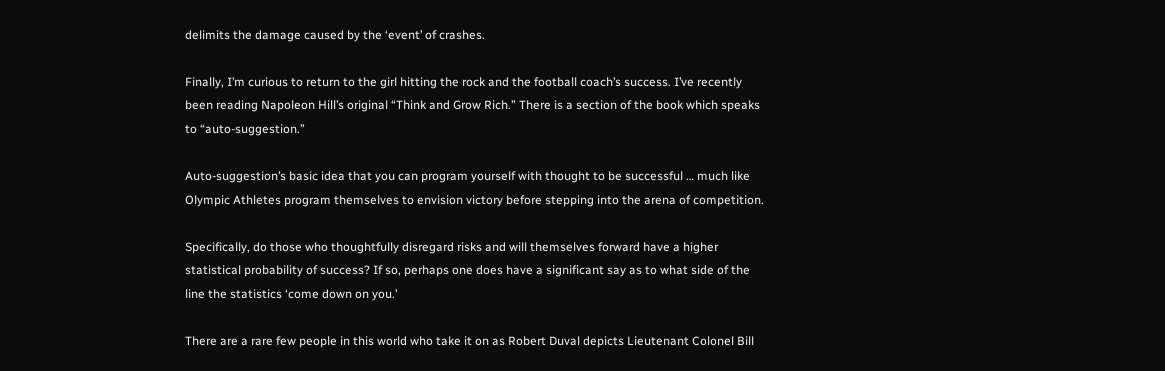delimits the damage caused by the ‘event’ of crashes.

Finally, I’m curious to return to the girl hitting the rock and the football coach’s success. I’ve recently been reading Napoleon Hill’s original “Think and Grow Rich.” There is a section of the book which speaks to “auto-suggestion.”

Auto-suggestion’s basic idea that you can program yourself with thought to be successful … much like Olympic Athletes program themselves to envision victory before stepping into the arena of competition.

Specifically, do those who thoughtfully disregard risks and will themselves forward have a higher statistical probability of success? If so, perhaps one does have a significant say as to what side of the line the statistics ‘come down on you.’

There are a rare few people in this world who take it on as Robert Duval depicts Lieutenant Colonel Bill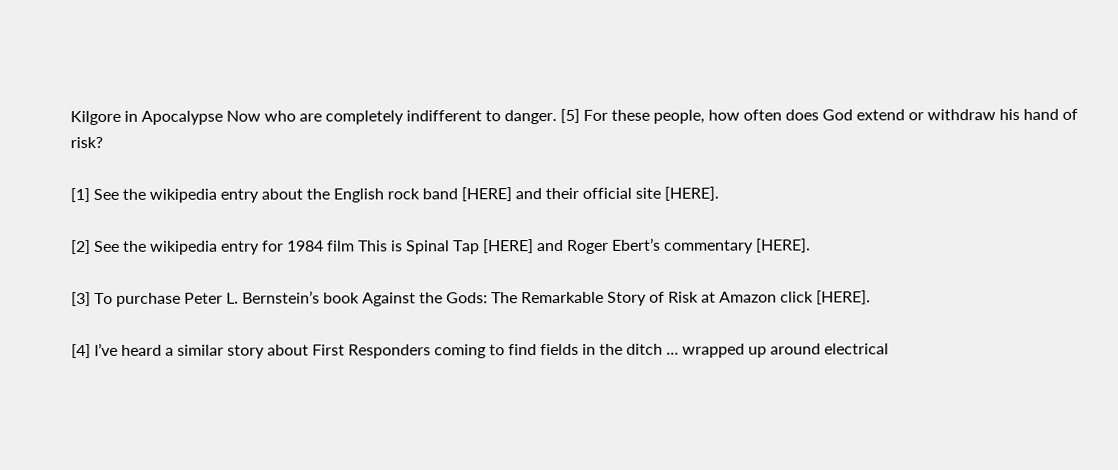Kilgore in Apocalypse Now who are completely indifferent to danger. [5] For these people, how often does God extend or withdraw his hand of risk?

[1] See the wikipedia entry about the English rock band [HERE] and their official site [HERE].

[2] See the wikipedia entry for 1984 film This is Spinal Tap [HERE] and Roger Ebert’s commentary [HERE].

[3] To purchase Peter L. Bernstein’s book Against the Gods: The Remarkable Story of Risk at Amazon click [HERE].

[4] I’ve heard a similar story about First Responders coming to find fields in the ditch … wrapped up around electrical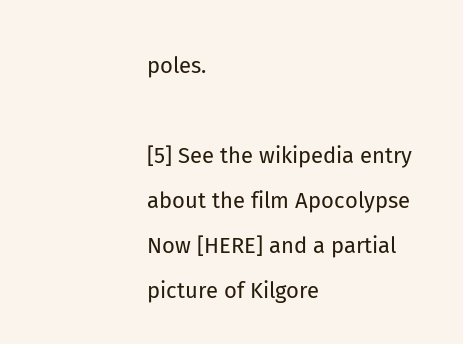poles.

[5] See the wikipedia entry about the film Apocolypse Now [HERE] and a partial picture of Kilgore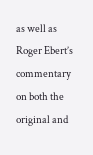as well as Roger Ebert’s commentary on both the original and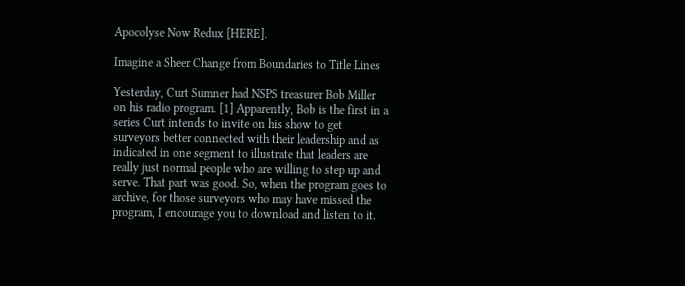Apocolyse Now Redux [HERE].

Imagine a Sheer Change from Boundaries to Title Lines

Yesterday, Curt Sumner had NSPS treasurer Bob Miller on his radio program. [1] Apparently, Bob is the first in a series Curt intends to invite on his show to get surveyors better connected with their leadership and as indicated in one segment to illustrate that leaders are really just normal people who are willing to step up and serve. That part was good. So, when the program goes to archive, for those surveyors who may have missed the program, I encourage you to download and listen to it.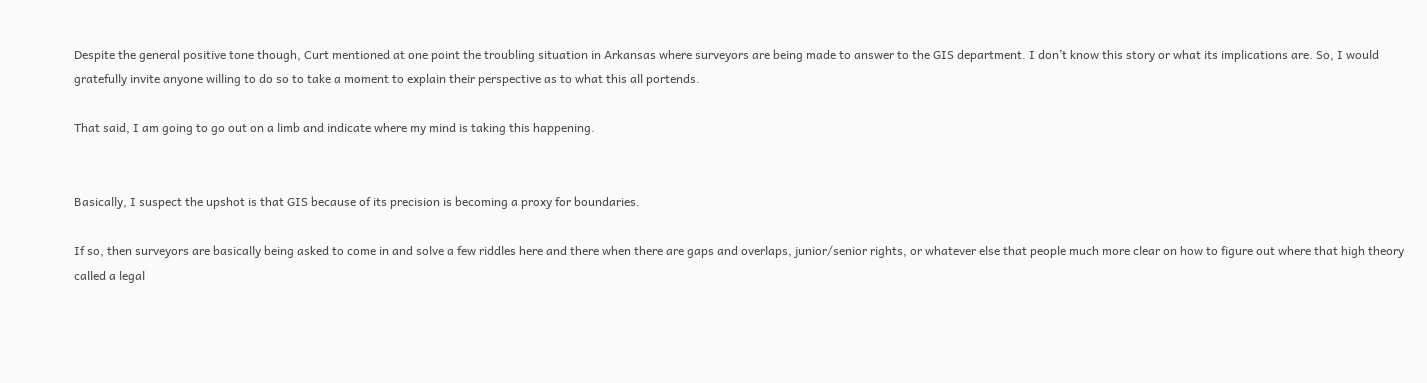Despite the general positive tone though, Curt mentioned at one point the troubling situation in Arkansas where surveyors are being made to answer to the GIS department. I don’t know this story or what its implications are. So, I would gratefully invite anyone willing to do so to take a moment to explain their perspective as to what this all portends.

That said, I am going to go out on a limb and indicate where my mind is taking this happening.


Basically, I suspect the upshot is that GIS because of its precision is becoming a proxy for boundaries.

If so, then surveyors are basically being asked to come in and solve a few riddles here and there when there are gaps and overlaps, junior/senior rights, or whatever else that people much more clear on how to figure out where that high theory called a legal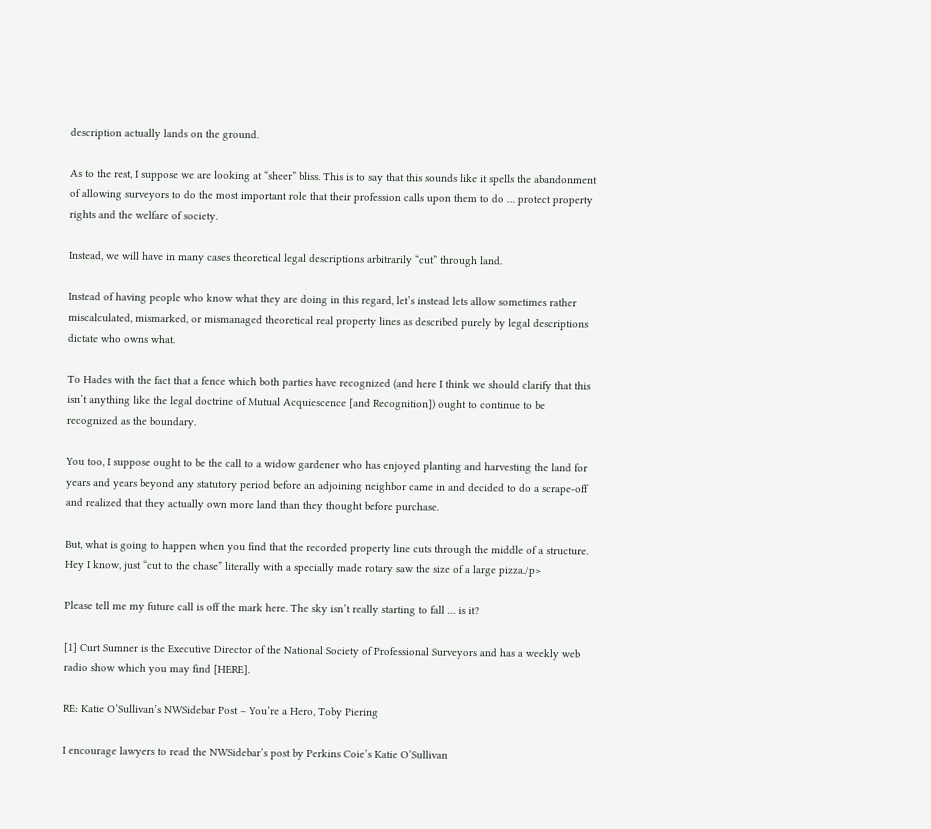description actually lands on the ground.

As to the rest, I suppose we are looking at “sheer” bliss. This is to say that this sounds like it spells the abandonment of allowing surveyors to do the most important role that their profession calls upon them to do … protect property rights and the welfare of society.

Instead, we will have in many cases theoretical legal descriptions arbitrarily “cut” through land.

Instead of having people who know what they are doing in this regard, let’s instead lets allow sometimes rather miscalculated, mismarked, or mismanaged theoretical real property lines as described purely by legal descriptions dictate who owns what.

To Hades with the fact that a fence which both parties have recognized (and here I think we should clarify that this isn’t anything like the legal doctrine of Mutual Acquiescence [and Recognition]) ought to continue to be recognized as the boundary.

You too, I suppose ought to be the call to a widow gardener who has enjoyed planting and harvesting the land for years and years beyond any statutory period before an adjoining neighbor came in and decided to do a scrape-off and realized that they actually own more land than they thought before purchase.

But, what is going to happen when you find that the recorded property line cuts through the middle of a structure. Hey I know, just “cut to the chase” literally with a specially made rotary saw the size of a large pizza./p>

Please tell me my future call is off the mark here. The sky isn’t really starting to fall … is it?

[1] Curt Sumner is the Executive Director of the National Society of Professional Surveyors and has a weekly web radio show which you may find [HERE].

RE: Katie O’Sullivan’s NWSidebar Post – You’re a Hero, Toby Piering

I encourage lawyers to read the NWSidebar’s post by Perkins Coie’s Katie O’Sullivan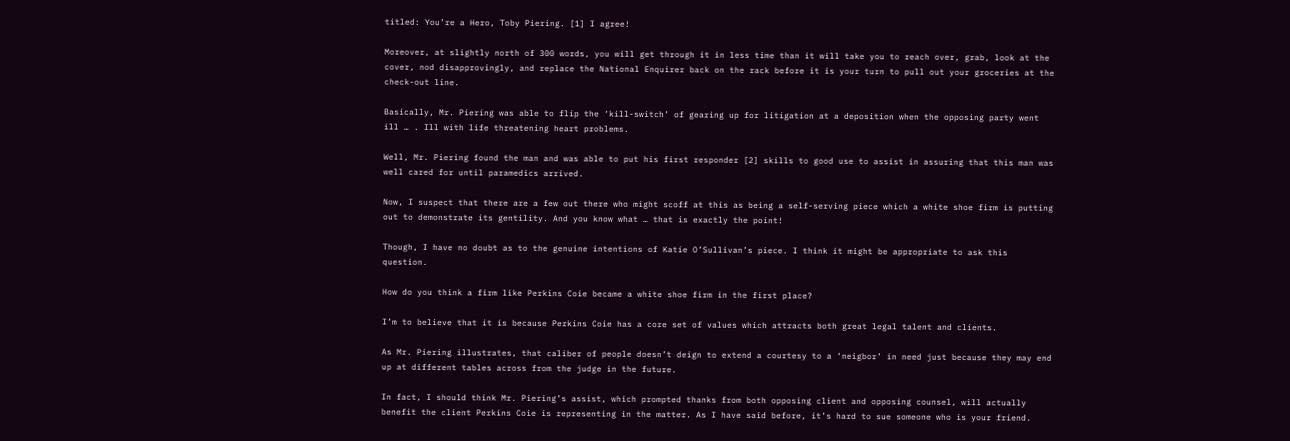titled: You’re a Hero, Toby Piering. [1] I agree!

Moreover, at slightly north of 300 words, you will get through it in less time than it will take you to reach over, grab, look at the cover, nod disapprovingly, and replace the National Enquirer back on the rack before it is your turn to pull out your groceries at the check-out line.

Basically, Mr. Piering was able to flip the ‘kill-switch’ of gearing up for litigation at a deposition when the opposing party went ill … . Ill with life threatening heart problems.

Well, Mr. Piering found the man and was able to put his first responder [2] skills to good use to assist in assuring that this man was well cared for until paramedics arrived.

Now, I suspect that there are a few out there who might scoff at this as being a self-serving piece which a white shoe firm is putting out to demonstrate its gentility. And you know what … that is exactly the point!

Though, I have no doubt as to the genuine intentions of Katie O’Sullivan’s piece. I think it might be appropriate to ask this question.

How do you think a firm like Perkins Coie became a white shoe firm in the first place?

I’m to believe that it is because Perkins Coie has a core set of values which attracts both great legal talent and clients.

As Mr. Piering illustrates, that caliber of people doesn’t deign to extend a courtesy to a ‘neigbor’ in need just because they may end up at different tables across from the judge in the future.

In fact, I should think Mr. Piering’s assist, which prompted thanks from both opposing client and opposing counsel, will actually benefit the client Perkins Coie is representing in the matter. As I have said before, it’s hard to sue someone who is your friend.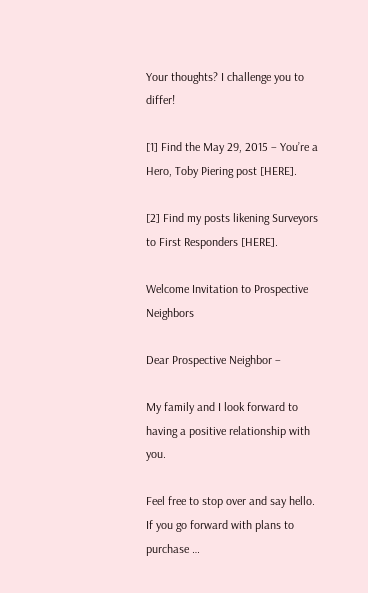Your thoughts? I challenge you to differ!

[1] Find the May 29, 2015 – You’re a Hero, Toby Piering post [HERE].

[2] Find my posts likening Surveyors to First Responders [HERE].

Welcome Invitation to Prospective Neighbors

Dear Prospective Neighbor –

My family and I look forward to having a positive relationship with you.

Feel free to stop over and say hello. If you go forward with plans to purchase …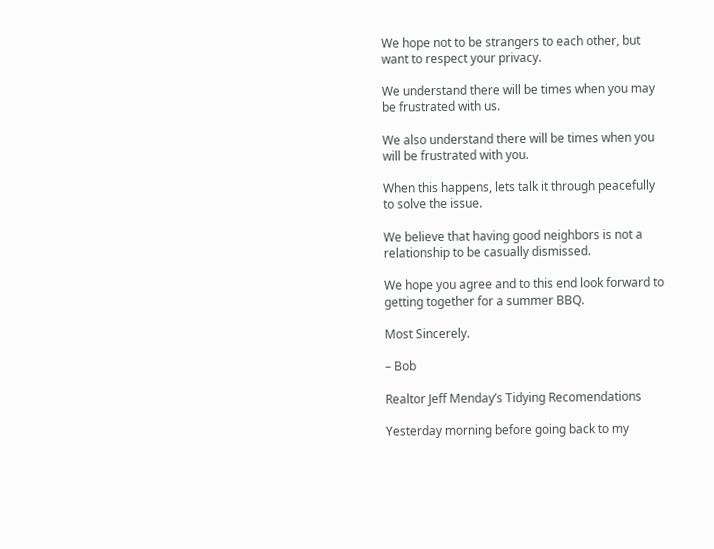We hope not to be strangers to each other, but want to respect your privacy.

We understand there will be times when you may be frustrated with us.

We also understand there will be times when you will be frustrated with you.

When this happens, lets talk it through peacefully to solve the issue.

We believe that having good neighbors is not a relationship to be casually dismissed.

We hope you agree and to this end look forward to getting together for a summer BBQ.

Most Sincerely.

– Bob

Realtor Jeff Menday’s Tidying Recomendations

Yesterday morning before going back to my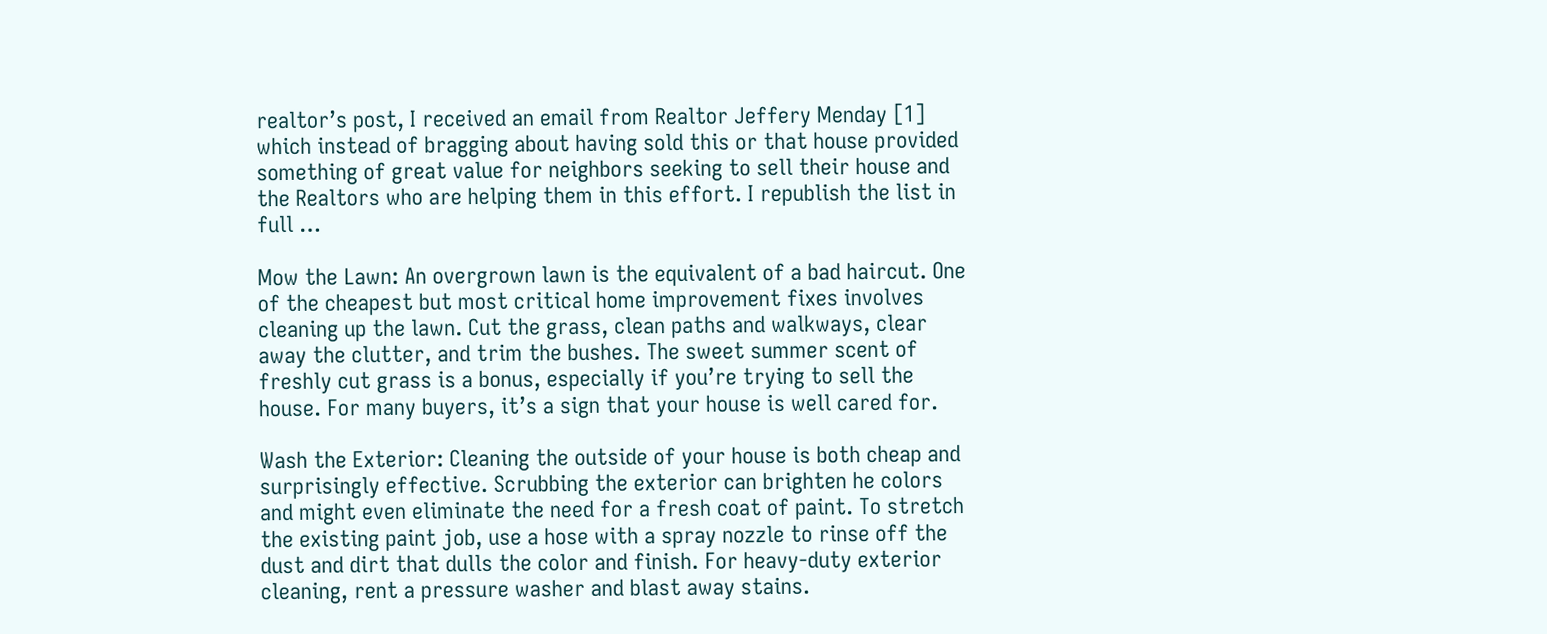realtor’s post, I received an email from Realtor Jeffery Menday [1] which instead of bragging about having sold this or that house provided something of great value for neighbors seeking to sell their house and the Realtors who are helping them in this effort. I republish the list in full …

Mow the Lawn: An overgrown lawn is the equivalent of a bad haircut. One of the cheapest but most critical home improvement fixes involves cleaning up the lawn. Cut the grass, clean paths and walkways, clear away the clutter, and trim the bushes. The sweet summer scent of freshly cut grass is a bonus, especially if you’re trying to sell the house. For many buyers, it’s a sign that your house is well cared for.

Wash the Exterior: Cleaning the outside of your house is both cheap and surprisingly effective. Scrubbing the exterior can brighten he colors and might even eliminate the need for a fresh coat of paint. To stretch the existing paint job, use a hose with a spray nozzle to rinse off the dust and dirt that dulls the color and finish. For heavy-duty exterior cleaning, rent a pressure washer and blast away stains.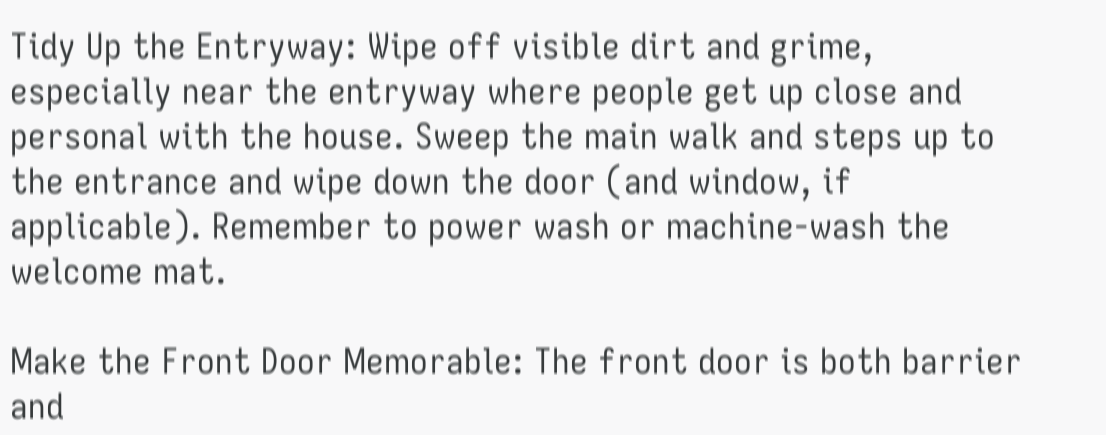Tidy Up the Entryway: Wipe off visible dirt and grime, especially near the entryway where people get up close and personal with the house. Sweep the main walk and steps up to the entrance and wipe down the door (and window, if applicable). Remember to power wash or machine-wash the welcome mat.

Make the Front Door Memorable: The front door is both barrier and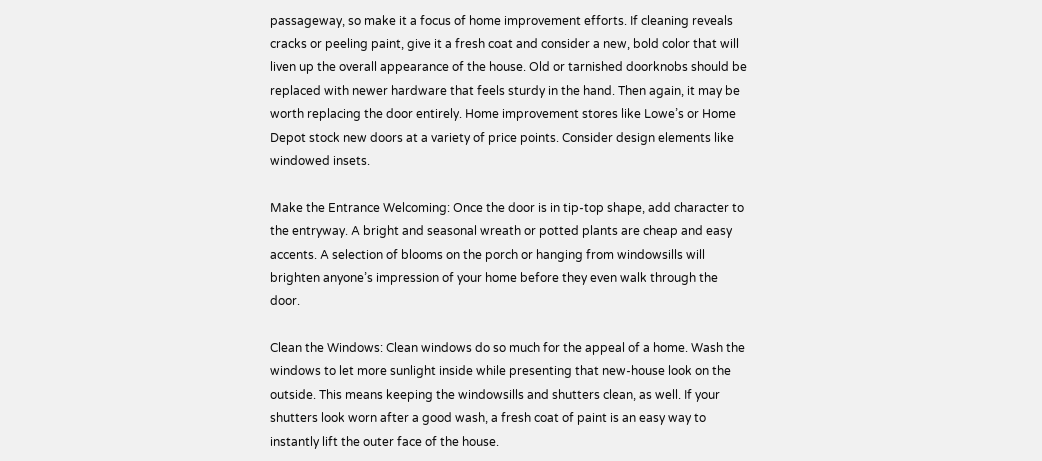passageway, so make it a focus of home improvement efforts. If cleaning reveals cracks or peeling paint, give it a fresh coat and consider a new, bold color that will liven up the overall appearance of the house. Old or tarnished doorknobs should be replaced with newer hardware that feels sturdy in the hand. Then again, it may be worth replacing the door entirely. Home improvement stores like Lowe’s or Home Depot stock new doors at a variety of price points. Consider design elements like windowed insets.

Make the Entrance Welcoming: Once the door is in tip-top shape, add character to the entryway. A bright and seasonal wreath or potted plants are cheap and easy accents. A selection of blooms on the porch or hanging from windowsills will brighten anyone’s impression of your home before they even walk through the door.

Clean the Windows: Clean windows do so much for the appeal of a home. Wash the windows to let more sunlight inside while presenting that new-house look on the outside. This means keeping the windowsills and shutters clean, as well. If your shutters look worn after a good wash, a fresh coat of paint is an easy way to instantly lift the outer face of the house.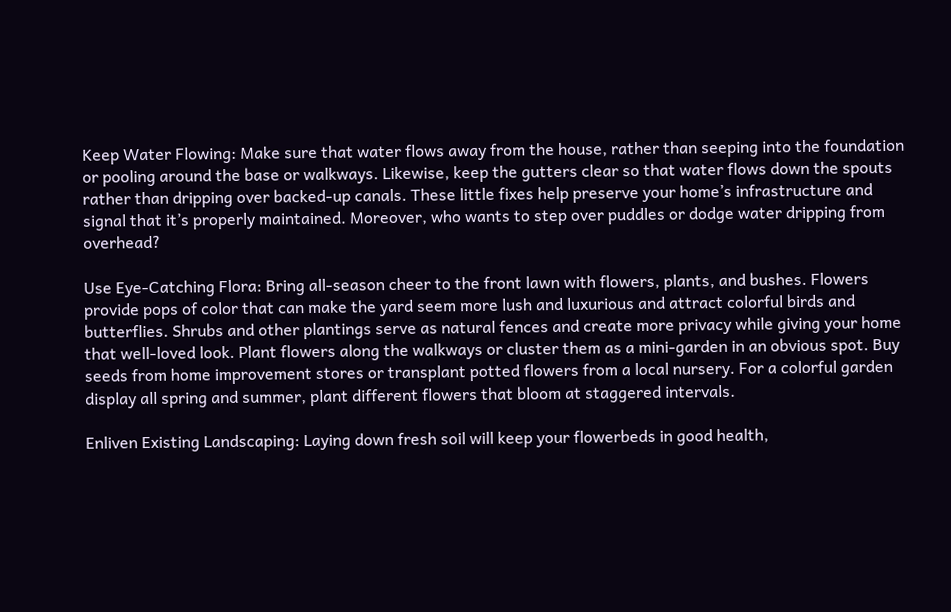Keep Water Flowing: Make sure that water flows away from the house, rather than seeping into the foundation or pooling around the base or walkways. Likewise, keep the gutters clear so that water flows down the spouts rather than dripping over backed-up canals. These little fixes help preserve your home’s infrastructure and signal that it’s properly maintained. Moreover, who wants to step over puddles or dodge water dripping from overhead?

Use Eye-Catching Flora: Bring all-season cheer to the front lawn with flowers, plants, and bushes. Flowers provide pops of color that can make the yard seem more lush and luxurious and attract colorful birds and butterflies. Shrubs and other plantings serve as natural fences and create more privacy while giving your home that well-loved look. Plant flowers along the walkways or cluster them as a mini-garden in an obvious spot. Buy seeds from home improvement stores or transplant potted flowers from a local nursery. For a colorful garden display all spring and summer, plant different flowers that bloom at staggered intervals.

Enliven Existing Landscaping: Laying down fresh soil will keep your flowerbeds in good health,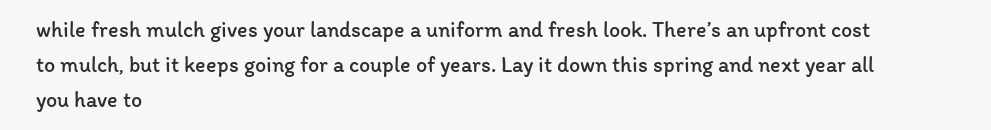while fresh mulch gives your landscape a uniform and fresh look. There’s an upfront cost to mulch, but it keeps going for a couple of years. Lay it down this spring and next year all you have to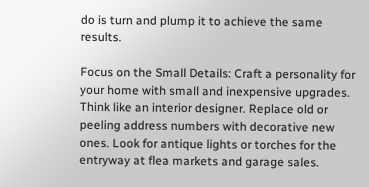do is turn and plump it to achieve the same results.

Focus on the Small Details: Craft a personality for your home with small and inexpensive upgrades. Think like an interior designer. Replace old or peeling address numbers with decorative new ones. Look for antique lights or torches for the entryway at flea markets and garage sales.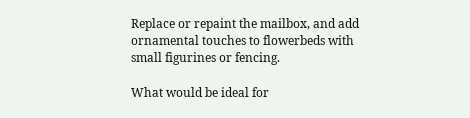Replace or repaint the mailbox, and add ornamental touches to flowerbeds with small figurines or fencing.

What would be ideal for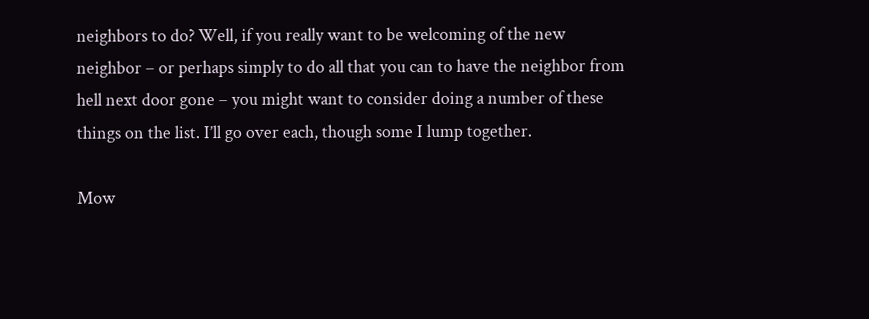neighbors to do? Well, if you really want to be welcoming of the new neighbor – or perhaps simply to do all that you can to have the neighbor from hell next door gone – you might want to consider doing a number of these things on the list. I’ll go over each, though some I lump together.

Mow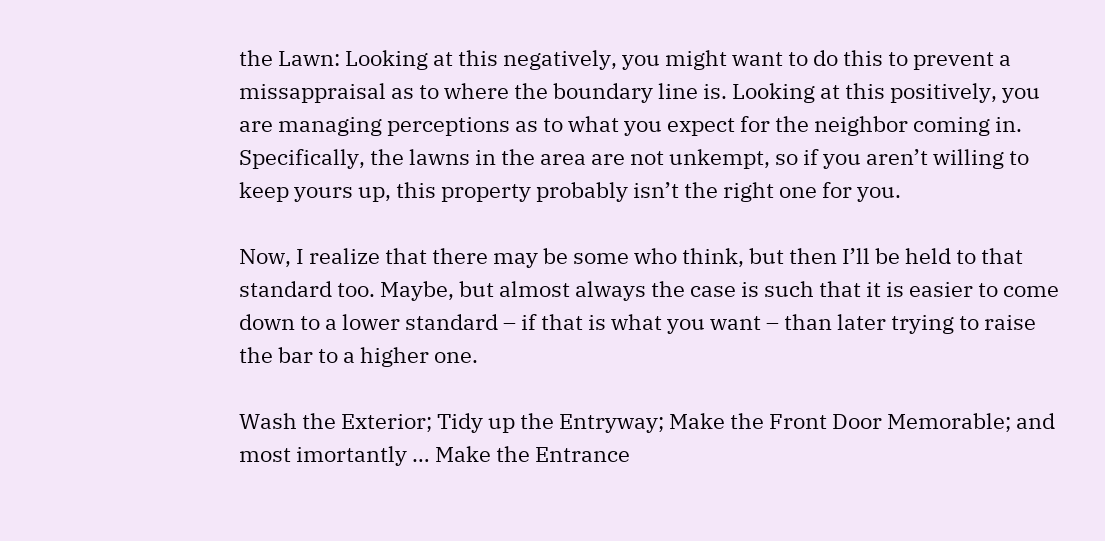the Lawn: Looking at this negatively, you might want to do this to prevent a missappraisal as to where the boundary line is. Looking at this positively, you are managing perceptions as to what you expect for the neighbor coming in. Specifically, the lawns in the area are not unkempt, so if you aren’t willing to keep yours up, this property probably isn’t the right one for you.

Now, I realize that there may be some who think, but then I’ll be held to that standard too. Maybe, but almost always the case is such that it is easier to come down to a lower standard – if that is what you want – than later trying to raise the bar to a higher one.

Wash the Exterior; Tidy up the Entryway; Make the Front Door Memorable; and most imortantly … Make the Entrance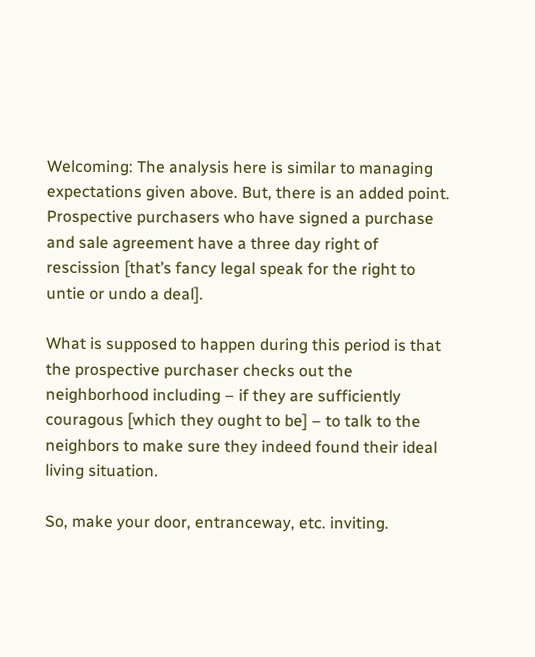Welcoming: The analysis here is similar to managing expectations given above. But, there is an added point. Prospective purchasers who have signed a purchase and sale agreement have a three day right of rescission [that’s fancy legal speak for the right to untie or undo a deal].

What is supposed to happen during this period is that the prospective purchaser checks out the neighborhood including – if they are sufficiently couragous [which they ought to be] – to talk to the neighbors to make sure they indeed found their ideal living situation.

So, make your door, entranceway, etc. inviting.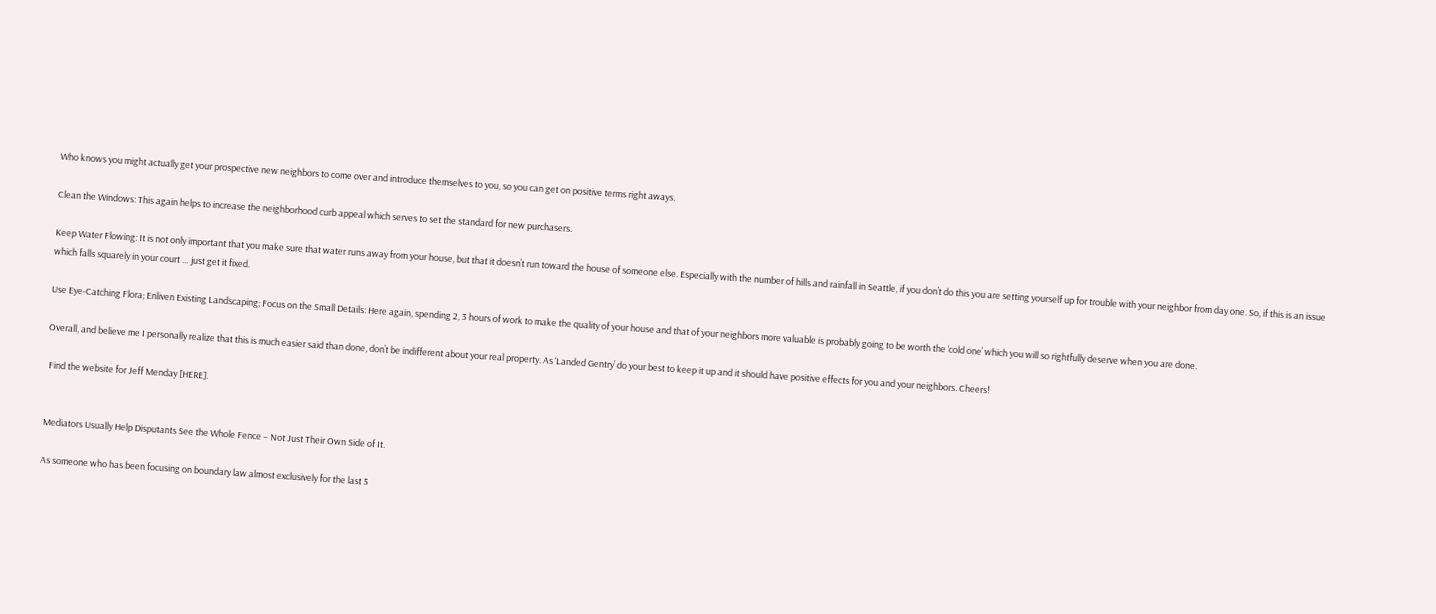Who knows you might actually get your prospective new neighbors to come over and introduce themselves to you, so you can get on positive terms right aways.

Clean the Windows: This again helps to increase the neighborhood curb appeal which serves to set the standard for new purchasers.

Keep Water Flowing: It is not only important that you make sure that water runs away from your house, but that it doesn’t run toward the house of someone else. Especially with the number of hills and rainfall in Seattle, if you don’t do this you are setting yourself up for trouble with your neighbor from day one. So, if this is an issue which falls squarely in your court … just get it fixed.

Use Eye-Catching Flora; Enliven Existing Landscaping; Focus on the Small Details: Here again, spending 2, 3 hours of work to make the quality of your house and that of your neighbors more valuable is probably going to be worth the ‘cold one’ which you will so rightfully deserve when you are done.

Overall, and believe me I personally realize that this is much easier said than done, don’t be indifferent about your real property. As ‘Landed Gentry’ do your best to keep it up and it should have positive effects for you and your neighbors. Cheers!

 Find the website for Jeff Menday [HERE].


Mediators Usually Help Disputants See the Whole Fence – Not Just Their Own Side of It.

As someone who has been focusing on boundary law almost exclusively for the last 5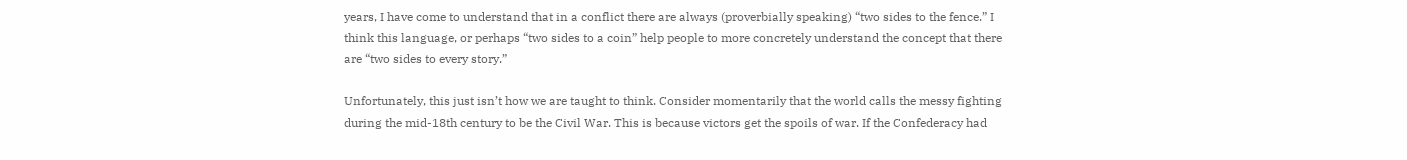years, I have come to understand that in a conflict there are always (proverbially speaking) “two sides to the fence.” I think this language, or perhaps “two sides to a coin” help people to more concretely understand the concept that there are “two sides to every story.”

Unfortunately, this just isn’t how we are taught to think. Consider momentarily that the world calls the messy fighting during the mid-18th century to be the Civil War. This is because victors get the spoils of war. If the Confederacy had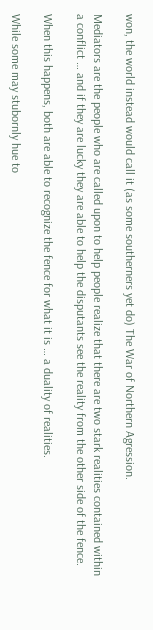won, the world instead would call it (as some southerners yet do) The War of Northern Agression.

Mediators are the people who are called upon to help people realize that there are two stark realities contained within a conflict … and if they are lucky they are able to help the disputants see the reality from the other side of the fence.

When this happens, both are able to recognize the fence for what it is … a duality of realities.

While some may stubornly hue to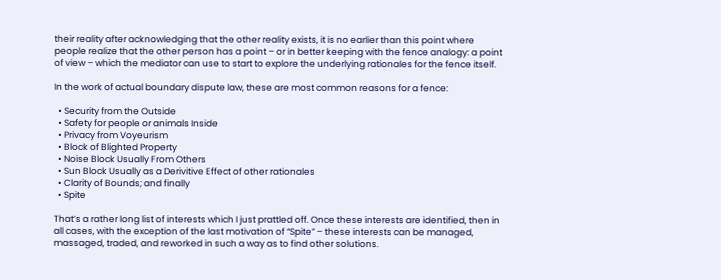their reality after acknowledging that the other reality exists, it is no earlier than this point where people realize that the other person has a point – or in better keeping with the fence analogy: a point of view – which the mediator can use to start to explore the underlying rationales for the fence itself.

In the work of actual boundary dispute law, these are most common reasons for a fence:

  • Security from the Outside
  • Safety for people or animals Inside
  • Privacy from Voyeurism
  • Block of Blighted Property
  • Noise Block Usually From Others
  • Sun Block Usually as a Derivitive Effect of other rationales
  • Clarity of Bounds; and finally
  • Spite

That’s a rather long list of interests which I just prattled off. Once these interests are identified, then in all cases, with the exception of the last motivation of “Spite” – these interests can be managed, massaged, traded, and reworked in such a way as to find other solutions.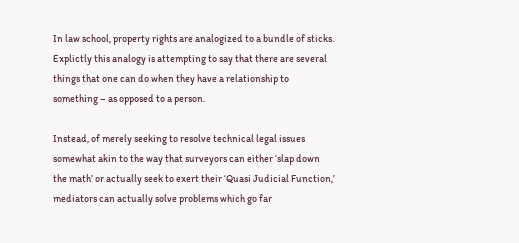In law school, property rights are analogized to a bundle of sticks. Explictly this analogy is attempting to say that there are several things that one can do when they have a relationship to something – as opposed to a person.

Instead, of merely seeking to resolve technical legal issues somewhat akin to the way that surveyors can either ‘slap down the math’ or actually seek to exert their ‘Quasi Judicial Function,’ mediators can actually solve problems which go far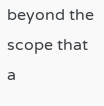beyond the scope that a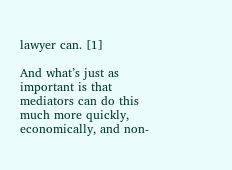lawyer can. [1]

And what’s just as important is that mediators can do this much more quickly, economically, and non-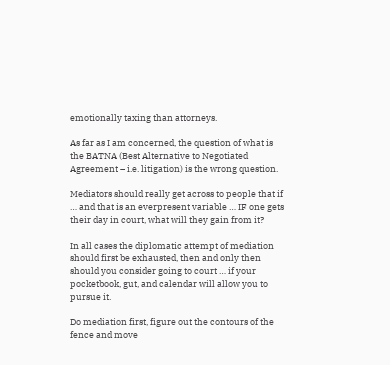emotionally taxing than attorneys.

As far as I am concerned, the question of what is the BATNA (Best Alternative to Negotiated Agreement – i.e. litigation) is the wrong question.

Mediators should really get across to people that if … and that is an everpresent variable … IF one gets their day in court, what will they gain from it?

In all cases the diplomatic attempt of mediation should first be exhausted, then and only then should you consider going to court … if your pocketbook, gut, and calendar will allow you to pursue it.

Do mediation first, figure out the contours of the fence and move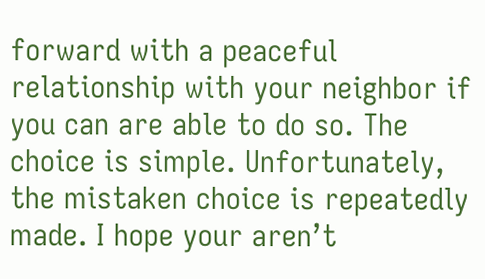forward with a peaceful relationship with your neighbor if you can are able to do so. The choice is simple. Unfortunately, the mistaken choice is repeatedly made. I hope your aren’t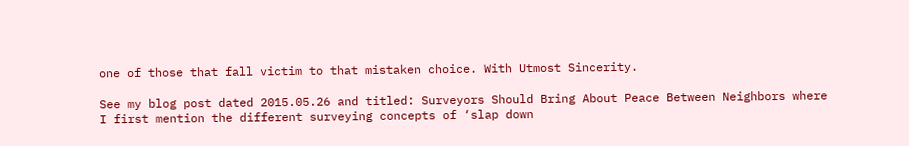one of those that fall victim to that mistaken choice. With Utmost Sincerity.

See my blog post dated 2015.05.26 and titled: Surveyors Should Bring About Peace Between Neighbors where I first mention the different surveying concepts of ‘slap down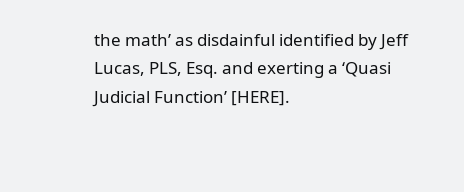the math’ as disdainful identified by Jeff Lucas, PLS, Esq. and exerting a ‘Quasi Judicial Function’ [HERE].